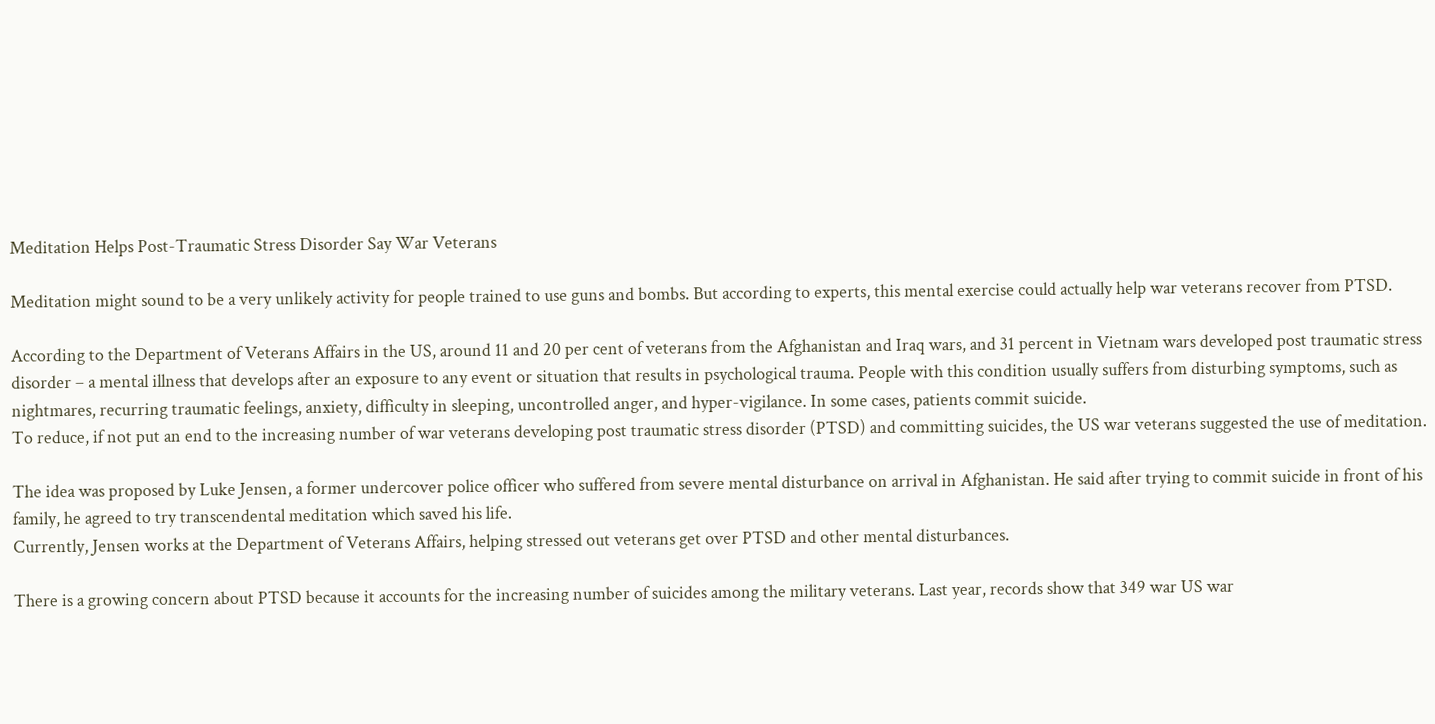Meditation Helps Post-Traumatic Stress Disorder Say War Veterans

Meditation might sound to be a very unlikely activity for people trained to use guns and bombs. But according to experts, this mental exercise could actually help war veterans recover from PTSD.

According to the Department of Veterans Affairs in the US, around 11 and 20 per cent of veterans from the Afghanistan and Iraq wars, and 31 percent in Vietnam wars developed post traumatic stress disorder – a mental illness that develops after an exposure to any event or situation that results in psychological trauma. People with this condition usually suffers from disturbing symptoms, such as nightmares, recurring traumatic feelings, anxiety, difficulty in sleeping, uncontrolled anger, and hyper-vigilance. In some cases, patients commit suicide.
To reduce, if not put an end to the increasing number of war veterans developing post traumatic stress disorder (PTSD) and committing suicides, the US war veterans suggested the use of meditation.

The idea was proposed by Luke Jensen, a former undercover police officer who suffered from severe mental disturbance on arrival in Afghanistan. He said after trying to commit suicide in front of his family, he agreed to try transcendental meditation which saved his life.
Currently, Jensen works at the Department of Veterans Affairs, helping stressed out veterans get over PTSD and other mental disturbances.

There is a growing concern about PTSD because it accounts for the increasing number of suicides among the military veterans. Last year, records show that 349 war US war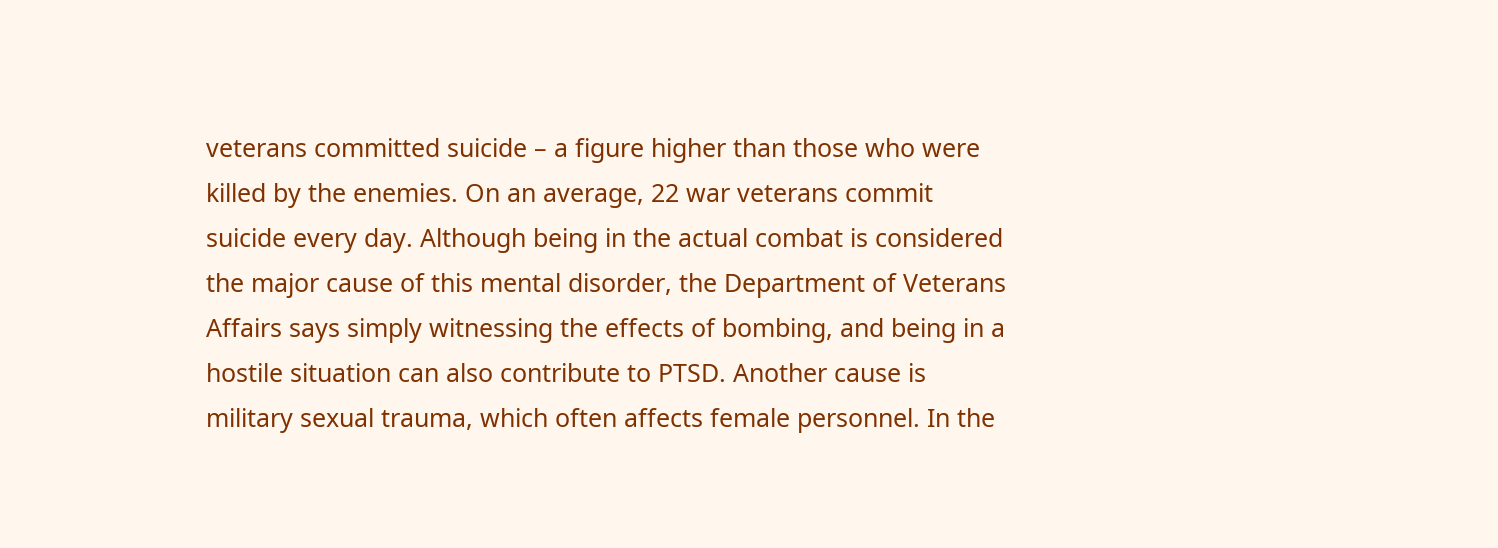veterans committed suicide – a figure higher than those who were killed by the enemies. On an average, 22 war veterans commit suicide every day. Although being in the actual combat is considered the major cause of this mental disorder, the Department of Veterans Affairs says simply witnessing the effects of bombing, and being in a hostile situation can also contribute to PTSD. Another cause is military sexual trauma, which often affects female personnel. In the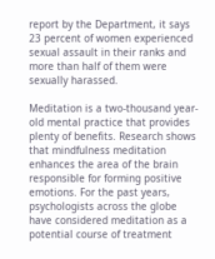report by the Department, it says 23 percent of women experienced sexual assault in their ranks and more than half of them were sexually harassed.

Meditation is a two-thousand year-old mental practice that provides plenty of benefits. Research shows that mindfulness meditation enhances the area of the brain responsible for forming positive emotions. For the past years, psychologists across the globe have considered meditation as a potential course of treatment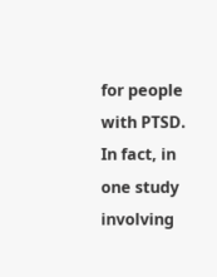for people with PTSD. In fact, in one study involving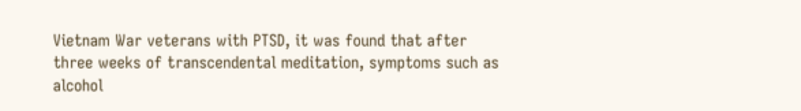Vietnam War veterans with PTSD, it was found that after three weeks of transcendental meditation, symptoms such as alcohol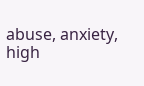abuse, anxiety, high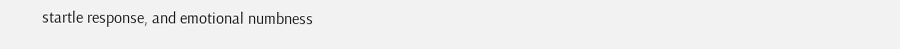startle response, and emotional numbness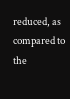reduced, as compared to the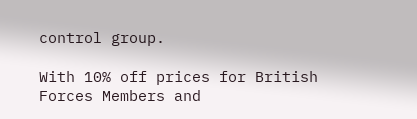control group.

With 10% off prices for British Forces Members and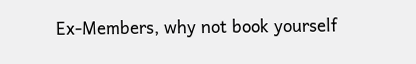Ex-Members, why not book yourself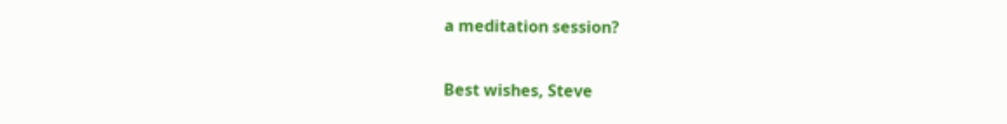a meditation session?

Best wishes, Steve